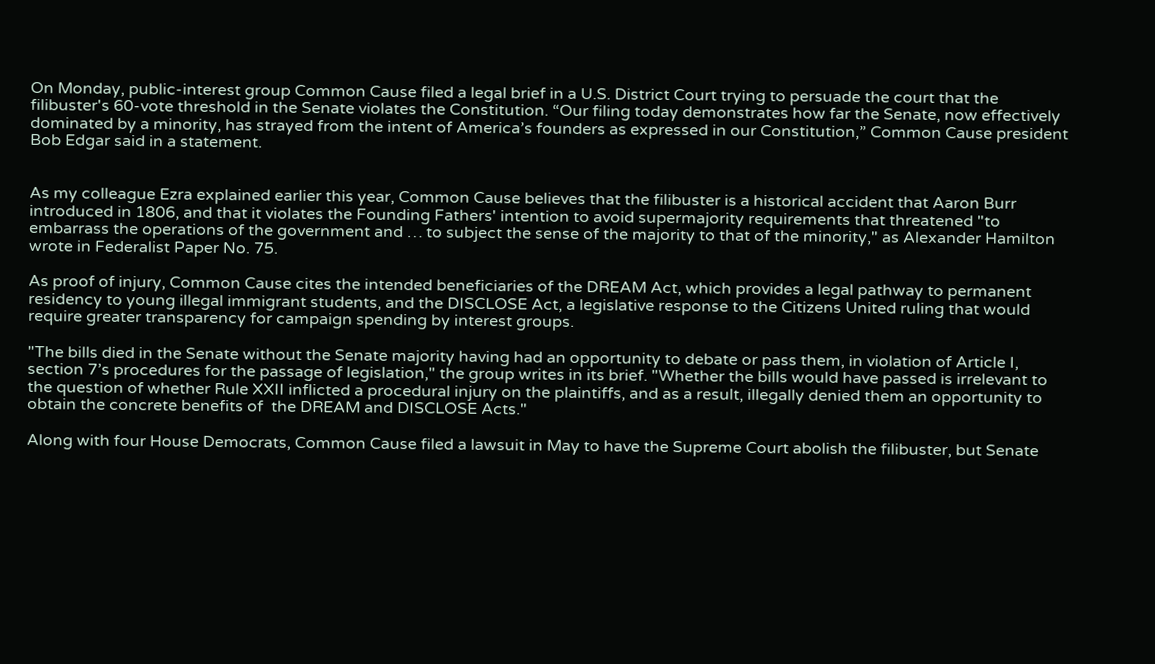On Monday, public-interest group Common Cause filed a legal brief in a U.S. District Court trying to persuade the court that the filibuster's 60-vote threshold in the Senate violates the Constitution. “Our filing today demonstrates how far the Senate, now effectively dominated by a minority, has strayed from the intent of America’s founders as expressed in our Constitution,” Common Cause president Bob Edgar said in a statement.


As my colleague Ezra explained earlier this year, Common Cause believes that the filibuster is a historical accident that Aaron Burr introduced in 1806, and that it violates the Founding Fathers' intention to avoid supermajority requirements that threatened "to embarrass the operations of the government and … to subject the sense of the majority to that of the minority," as Alexander Hamilton wrote in Federalist Paper No. 75.

As proof of injury, Common Cause cites the intended beneficiaries of the DREAM Act, which provides a legal pathway to permanent residency to young illegal immigrant students, and the DISCLOSE Act, a legislative response to the Citizens United ruling that would require greater transparency for campaign spending by interest groups.

"The bills died in the Senate without the Senate majority having had an opportunity to debate or pass them, in violation of Article I, section 7’s procedures for the passage of legislation," the group writes in its brief. "Whether the bills would have passed is irrelevant to the question of whether Rule XXII inflicted a procedural injury on the plaintiffs, and as a result, illegally denied them an opportunity to obtain the concrete benefits of  the DREAM and DISCLOSE Acts."

Along with four House Democrats, Common Cause filed a lawsuit in May to have the Supreme Court abolish the filibuster, but Senate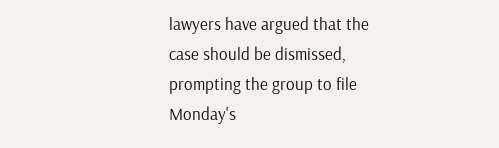lawyers have argued that the case should be dismissed, prompting the group to file Monday's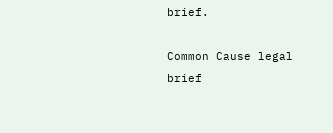brief.

Common Cause legal brief